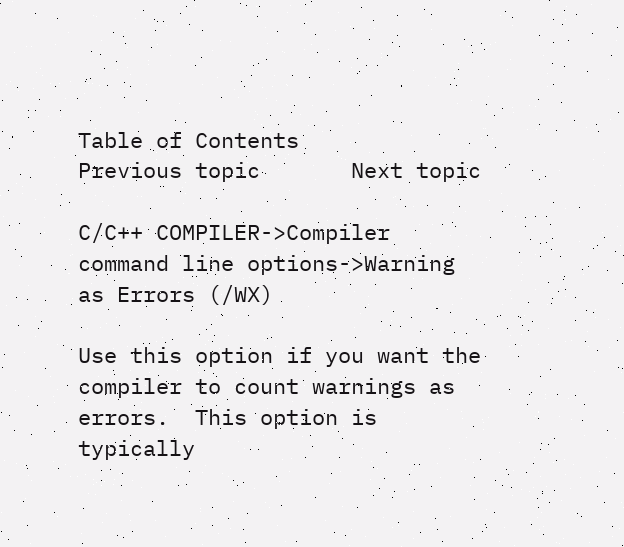Table of Contents        Previous topic       Next topic

C/C++ COMPILER->Compiler command line options->Warning as Errors (/WX)

Use this option if you want the compiler to count warnings as errors.  This option is typically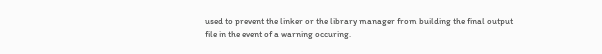used to prevent the linker or the library manager from building the final output file in the event of a warning occuring.